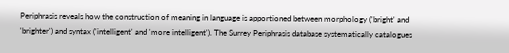Periphrasis reveals how the construction of meaning in language is apportioned between morphology ('bright' and 'brighter') and syntax ('intelligent' and 'more intelligent'). The Surrey Periphrasis database systematically catalogues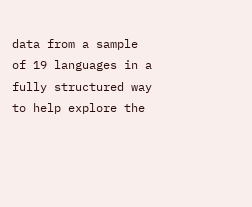data from a sample of 19 languages in a fully structured way to help explore the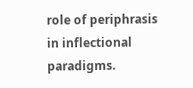role of periphrasis in inflectional paradigms.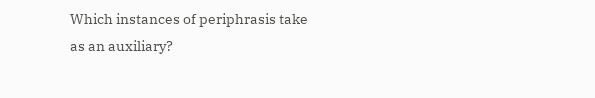Which instances of periphrasis take
as an auxiliary?